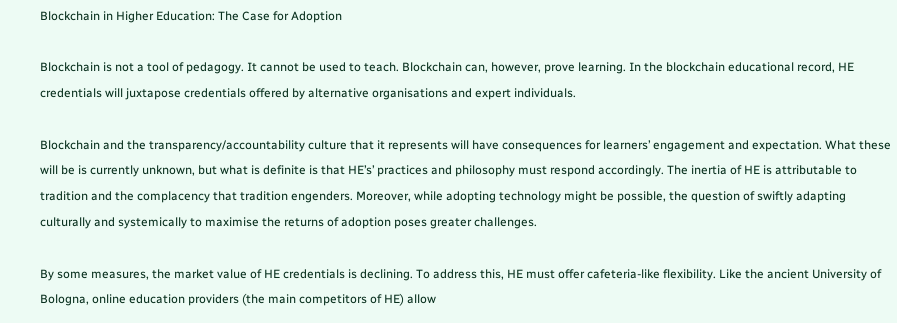Blockchain in Higher Education: The Case for Adoption

Blockchain is not a tool of pedagogy. It cannot be used to teach. Blockchain can, however, prove learning. In the blockchain educational record, HE credentials will juxtapose credentials offered by alternative organisations and expert individuals.

Blockchain and the transparency/accountability culture that it represents will have consequences for learners’ engagement and expectation. What these will be is currently unknown, but what is definite is that HE’s’ practices and philosophy must respond accordingly. The inertia of HE is attributable to tradition and the complacency that tradition engenders. Moreover, while adopting technology might be possible, the question of swiftly adapting culturally and systemically to maximise the returns of adoption poses greater challenges.

By some measures, the market value of HE credentials is declining. To address this, HE must offer cafeteria-like flexibility. Like the ancient University of Bologna, online education providers (the main competitors of HE) allow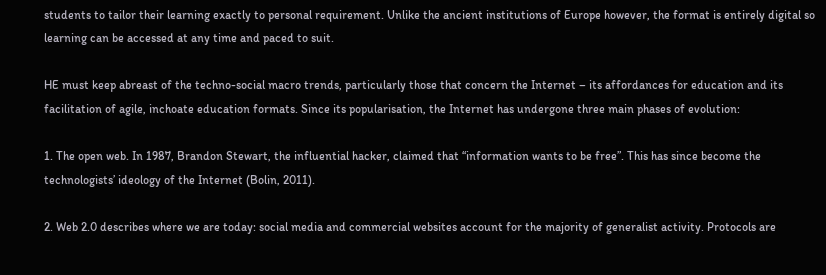students to tailor their learning exactly to personal requirement. Unlike the ancient institutions of Europe however, the format is entirely digital so learning can be accessed at any time and paced to suit.

HE must keep abreast of the techno-social macro trends, particularly those that concern the Internet – its affordances for education and its facilitation of agile, inchoate education formats. Since its popularisation, the Internet has undergone three main phases of evolution:

1. The open web. In 1987, Brandon Stewart, the influential hacker, claimed that “information wants to be free”. This has since become the technologists’ ideology of the Internet (Bolin, 2011).

2. Web 2.0 describes where we are today: social media and commercial websites account for the majority of generalist activity. Protocols are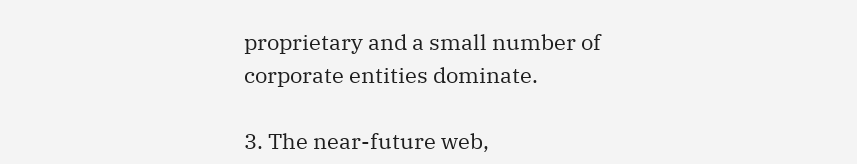proprietary and a small number of corporate entities dominate.

3. The near-future web,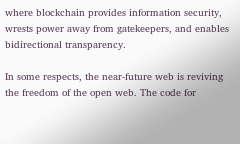where blockchain provides information security, wrests power away from gatekeepers, and enables bidirectional transparency.

In some respects, the near-future web is reviving the freedom of the open web. The code for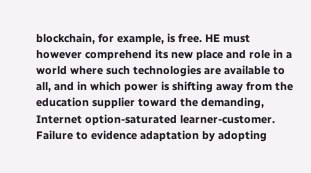blockchain, for example, is free. HE must however comprehend its new place and role in a world where such technologies are available to all, and in which power is shifting away from the education supplier toward the demanding, Internet option-saturated learner-customer. Failure to evidence adaptation by adopting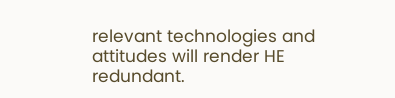relevant technologies and attitudes will render HE redundant.